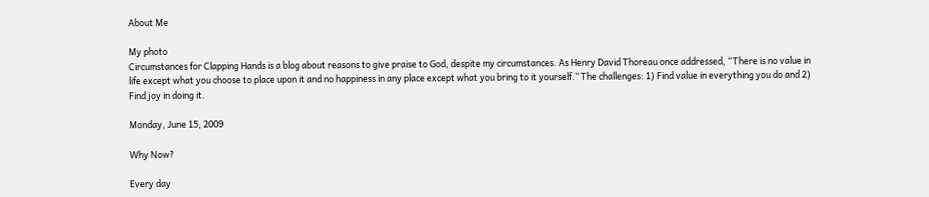About Me

My photo
Circumstances for Clapping Hands is a blog about reasons to give praise to God, despite my circumstances. As Henry David Thoreau once addressed, “There is no value in life except what you choose to place upon it and no happiness in any place except what you bring to it yourself.” The challenges: 1) Find value in everything you do and 2) Find joy in doing it.

Monday, June 15, 2009

Why Now?

Every day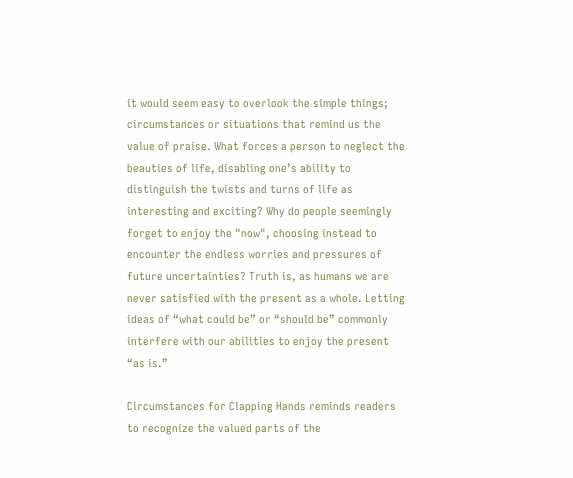it would seem easy to overlook the simple things; circumstances or situations that remind us the value of praise. What forces a person to neglect the beauties of life, disabling one’s ability to distinguish the twists and turns of life as interesting and exciting? Why do people seemingly forget to enjoy the "now", choosing instead to encounter the endless worries and pressures of future uncertainties? Truth is, as humans we are never satisfied with the present as a whole. Letting ideas of “what could be” or “should be” commonly interfere with our abilities to enjoy the present “as is.”

Circumstances for Clapping Hands reminds readers to recognize the valued parts of the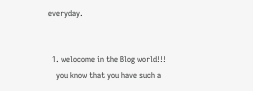everyday.


  1. welocome in the Blog world!!!
    you know that you have such a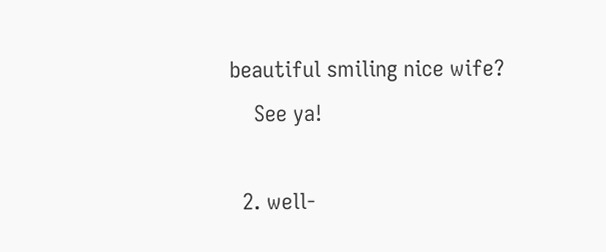beautiful smiling nice wife?
    See ya!

  2. well-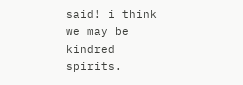said! i think we may be kindred spirits.